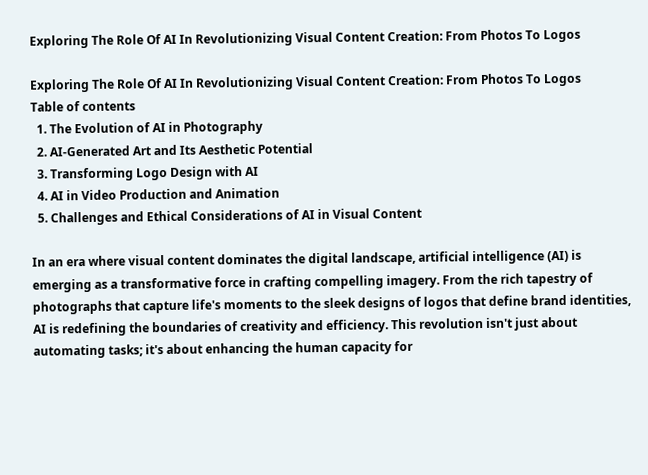Exploring The Role Of AI In Revolutionizing Visual Content Creation: From Photos To Logos

Exploring The Role Of AI In Revolutionizing Visual Content Creation: From Photos To Logos
Table of contents
  1. The Evolution of AI in Photography
  2. AI-Generated Art and Its Aesthetic Potential
  3. Transforming Logo Design with AI
  4. AI in Video Production and Animation
  5. Challenges and Ethical Considerations of AI in Visual Content

In an era where visual content dominates the digital landscape, artificial intelligence (AI) is emerging as a transformative force in crafting compelling imagery. From the rich tapestry of photographs that capture life's moments to the sleek designs of logos that define brand identities, AI is redefining the boundaries of creativity and efficiency. This revolution isn't just about automating tasks; it's about enhancing the human capacity for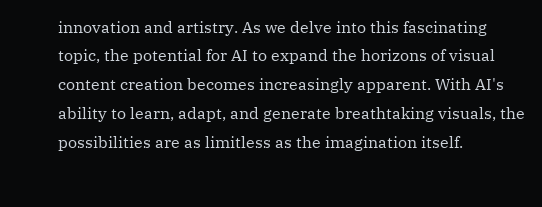innovation and artistry. As we delve into this fascinating topic, the potential for AI to expand the horizons of visual content creation becomes increasingly apparent. With AI's ability to learn, adapt, and generate breathtaking visuals, the possibilities are as limitless as the imagination itself.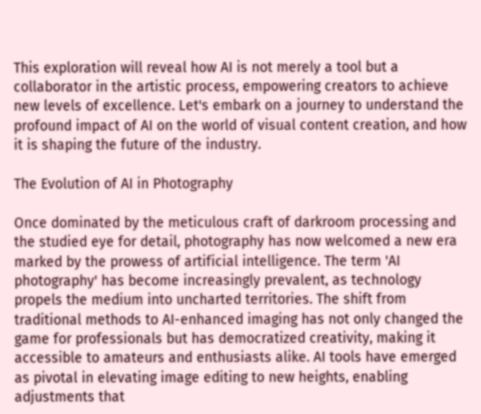This exploration will reveal how AI is not merely a tool but a collaborator in the artistic process, empowering creators to achieve new levels of excellence. Let's embark on a journey to understand the profound impact of AI on the world of visual content creation, and how it is shaping the future of the industry.

The Evolution of AI in Photography

Once dominated by the meticulous craft of darkroom processing and the studied eye for detail, photography has now welcomed a new era marked by the prowess of artificial intelligence. The term 'AI photography' has become increasingly prevalent, as technology propels the medium into uncharted territories. The shift from traditional methods to AI-enhanced imaging has not only changed the game for professionals but has democratized creativity, making it accessible to amateurs and enthusiasts alike. AI tools have emerged as pivotal in elevating image editing to new heights, enabling adjustments that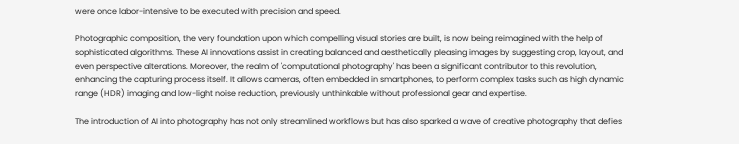were once labor-intensive to be executed with precision and speed.

Photographic composition, the very foundation upon which compelling visual stories are built, is now being reimagined with the help of sophisticated algorithms. These AI innovations assist in creating balanced and aesthetically pleasing images by suggesting crop, layout, and even perspective alterations. Moreover, the realm of 'computational photography' has been a significant contributor to this revolution, enhancing the capturing process itself. It allows cameras, often embedded in smartphones, to perform complex tasks such as high dynamic range (HDR) imaging and low-light noise reduction, previously unthinkable without professional gear and expertise.

The introduction of AI into photography has not only streamlined workflows but has also sparked a wave of creative photography that defies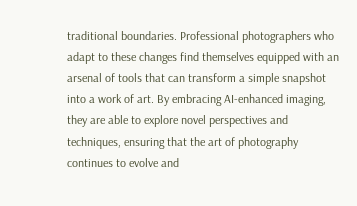traditional boundaries. Professional photographers who adapt to these changes find themselves equipped with an arsenal of tools that can transform a simple snapshot into a work of art. By embracing AI-enhanced imaging, they are able to explore novel perspectives and techniques, ensuring that the art of photography continues to evolve and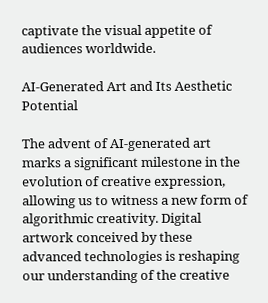captivate the visual appetite of audiences worldwide.

AI-Generated Art and Its Aesthetic Potential

The advent of AI-generated art marks a significant milestone in the evolution of creative expression, allowing us to witness a new form of algorithmic creativity. Digital artwork conceived by these advanced technologies is reshaping our understanding of the creative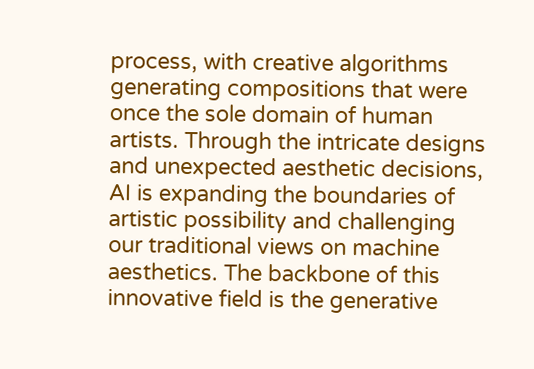process, with creative algorithms generating compositions that were once the sole domain of human artists. Through the intricate designs and unexpected aesthetic decisions, AI is expanding the boundaries of artistic possibility and challenging our traditional views on machine aesthetics. The backbone of this innovative field is the generative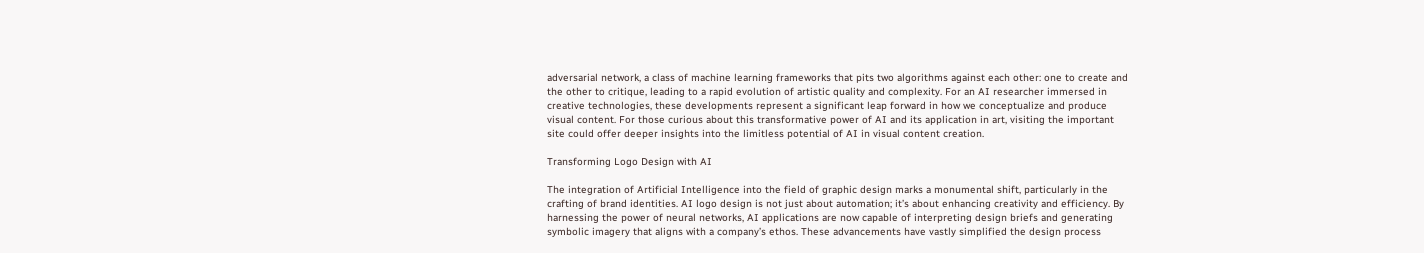adversarial network, a class of machine learning frameworks that pits two algorithms against each other: one to create and the other to critique, leading to a rapid evolution of artistic quality and complexity. For an AI researcher immersed in creative technologies, these developments represent a significant leap forward in how we conceptualize and produce visual content. For those curious about this transformative power of AI and its application in art, visiting the important site could offer deeper insights into the limitless potential of AI in visual content creation.

Transforming Logo Design with AI

The integration of Artificial Intelligence into the field of graphic design marks a monumental shift, particularly in the crafting of brand identities. AI logo design is not just about automation; it’s about enhancing creativity and efficiency. By harnessing the power of neural networks, AI applications are now capable of interpreting design briefs and generating symbolic imagery that aligns with a company’s ethos. These advancements have vastly simplified the design process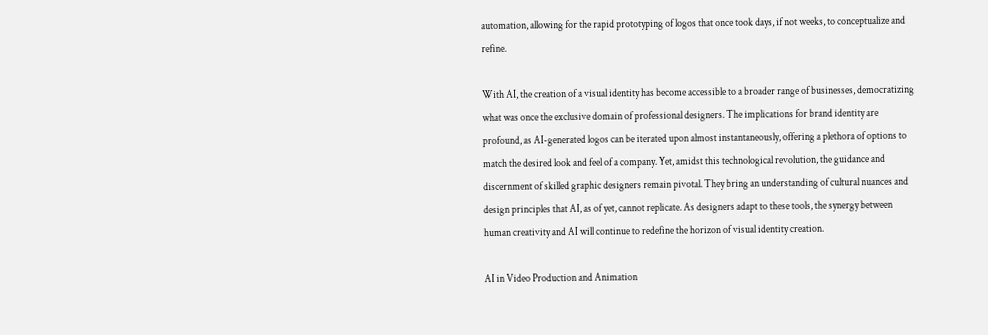automation, allowing for the rapid prototyping of logos that once took days, if not weeks, to conceptualize and refine.

With AI, the creation of a visual identity has become accessible to a broader range of businesses, democratizing what was once the exclusive domain of professional designers. The implications for brand identity are profound, as AI-generated logos can be iterated upon almost instantaneously, offering a plethora of options to match the desired look and feel of a company. Yet, amidst this technological revolution, the guidance and discernment of skilled graphic designers remain pivotal. They bring an understanding of cultural nuances and design principles that AI, as of yet, cannot replicate. As designers adapt to these tools, the synergy between human creativity and AI will continue to redefine the horizon of visual identity creation.

AI in Video Production and Animation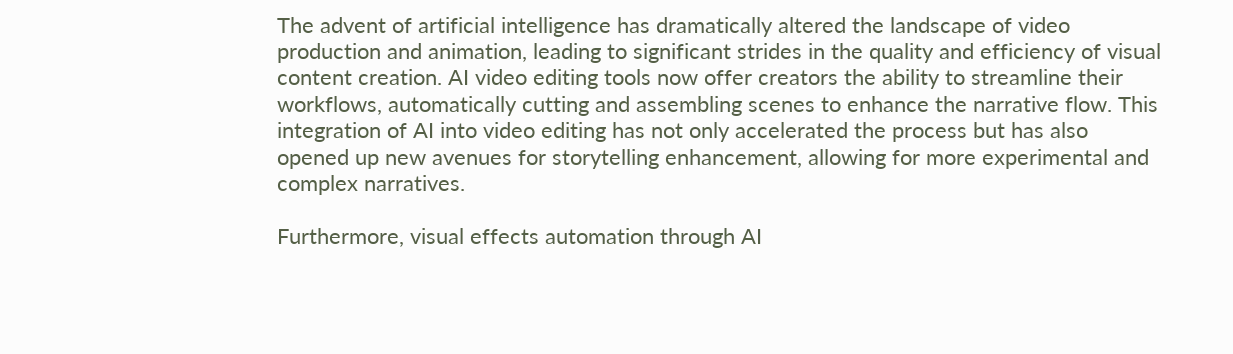The advent of artificial intelligence has dramatically altered the landscape of video production and animation, leading to significant strides in the quality and efficiency of visual content creation. AI video editing tools now offer creators the ability to streamline their workflows, automatically cutting and assembling scenes to enhance the narrative flow. This integration of AI into video editing has not only accelerated the process but has also opened up new avenues for storytelling enhancement, allowing for more experimental and complex narratives.

Furthermore, visual effects automation through AI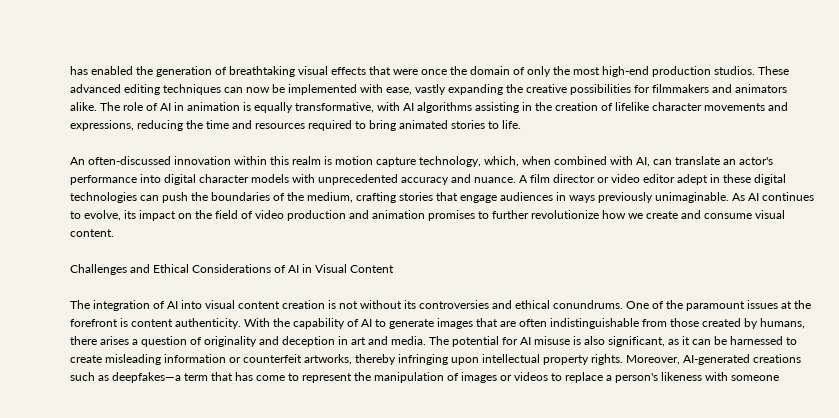has enabled the generation of breathtaking visual effects that were once the domain of only the most high-end production studios. These advanced editing techniques can now be implemented with ease, vastly expanding the creative possibilities for filmmakers and animators alike. The role of AI in animation is equally transformative, with AI algorithms assisting in the creation of lifelike character movements and expressions, reducing the time and resources required to bring animated stories to life.

An often-discussed innovation within this realm is motion capture technology, which, when combined with AI, can translate an actor's performance into digital character models with unprecedented accuracy and nuance. A film director or video editor adept in these digital technologies can push the boundaries of the medium, crafting stories that engage audiences in ways previously unimaginable. As AI continues to evolve, its impact on the field of video production and animation promises to further revolutionize how we create and consume visual content.

Challenges and Ethical Considerations of AI in Visual Content

The integration of AI into visual content creation is not without its controversies and ethical conundrums. One of the paramount issues at the forefront is content authenticity. With the capability of AI to generate images that are often indistinguishable from those created by humans, there arises a question of originality and deception in art and media. The potential for AI misuse is also significant, as it can be harnessed to create misleading information or counterfeit artworks, thereby infringing upon intellectual property rights. Moreover, AI-generated creations such as deepfakes—a term that has come to represent the manipulation of images or videos to replace a person's likeness with someone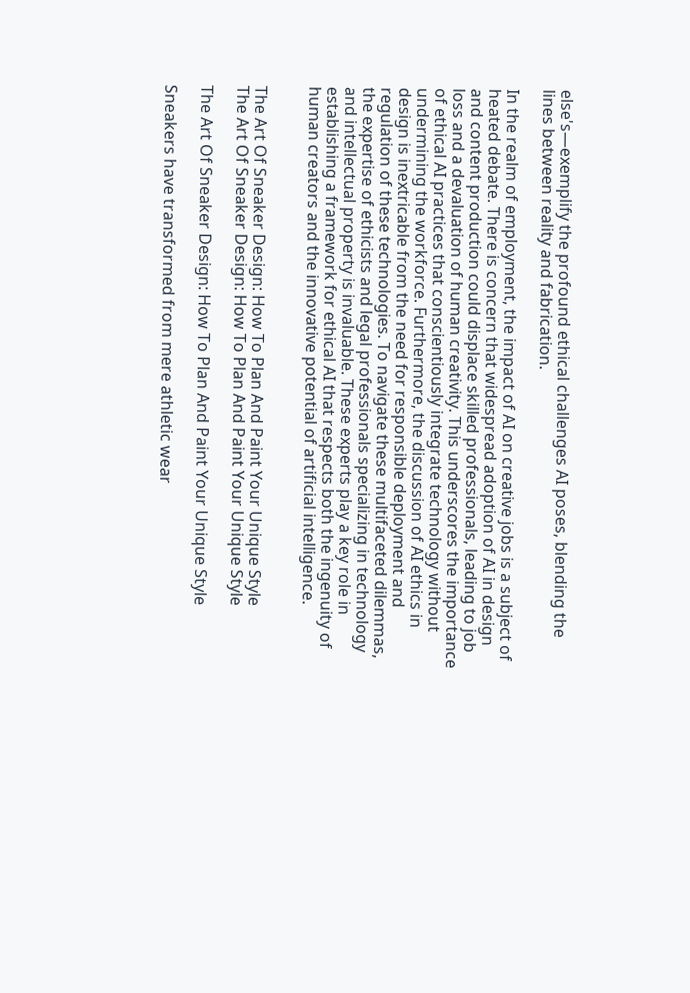else's—exemplify the profound ethical challenges AI poses, blending the lines between reality and fabrication.

In the realm of employment, the impact of AI on creative jobs is a subject of heated debate. There is concern that widespread adoption of AI in design and content production could displace skilled professionals, leading to job loss and a devaluation of human creativity. This underscores the importance of ethical AI practices that conscientiously integrate technology without undermining the workforce. Furthermore, the discussion of AI ethics in design is inextricable from the need for responsible deployment and regulation of these technologies. To navigate these multifaceted dilemmas, the expertise of ethicists and legal professionals specializing in technology and intellectual property is invaluable. These experts play a key role in establishing a framework for ethical AI that respects both the ingenuity of human creators and the innovative potential of artificial intelligence.


The Art Of Sneaker Design: How To Plan And Paint Your Unique Style
The Art Of Sneaker Design: How To Plan And Paint Your Unique Style

The Art Of Sneaker Design: How To Plan And Paint Your Unique Style

Sneakers have transformed from mere athletic wear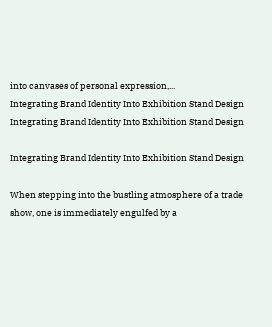into canvases of personal expression,...
Integrating Brand Identity Into Exhibition Stand Design
Integrating Brand Identity Into Exhibition Stand Design

Integrating Brand Identity Into Exhibition Stand Design

When stepping into the bustling atmosphere of a trade show, one is immediately engulfed by a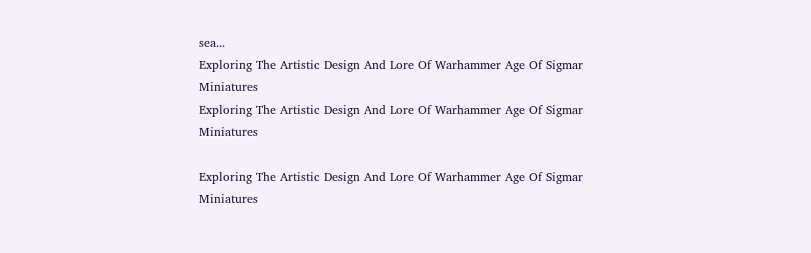sea...
Exploring The Artistic Design And Lore Of Warhammer Age Of Sigmar Miniatures
Exploring The Artistic Design And Lore Of Warhammer Age Of Sigmar Miniatures

Exploring The Artistic Design And Lore Of Warhammer Age Of Sigmar Miniatures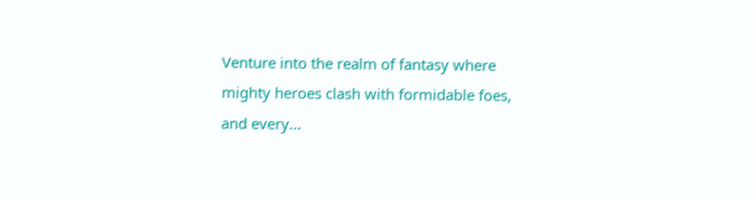Venture into the realm of fantasy where mighty heroes clash with formidable foes, and every...